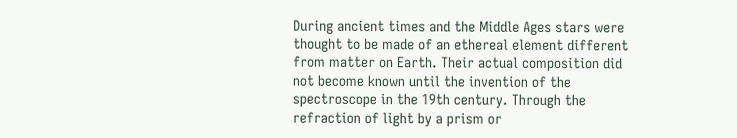During ancient times and the Middle Ages stars were thought to be made of an ethereal element different from matter on Earth. Their actual composition did not become known until the invention of the spectroscope in the 19th century. Through the refraction of light by a prism or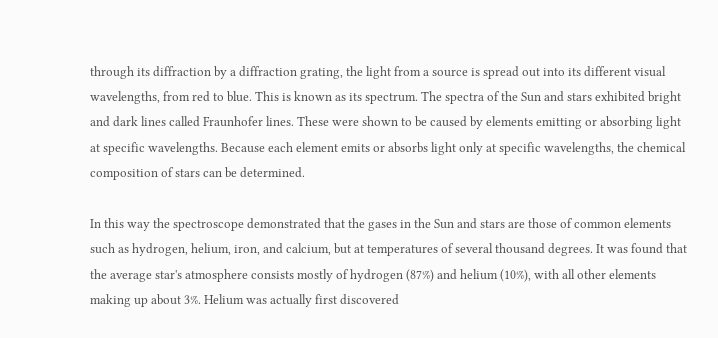through its diffraction by a diffraction grating, the light from a source is spread out into its different visual wavelengths, from red to blue. This is known as its spectrum. The spectra of the Sun and stars exhibited bright and dark lines called Fraunhofer lines. These were shown to be caused by elements emitting or absorbing light at specific wavelengths. Because each element emits or absorbs light only at specific wavelengths, the chemical composition of stars can be determined.

In this way the spectroscope demonstrated that the gases in the Sun and stars are those of common elements such as hydrogen, helium, iron, and calcium, but at temperatures of several thousand degrees. It was found that the average star's atmosphere consists mostly of hydrogen (87%) and helium (10%), with all other elements making up about 3%. Helium was actually first discovered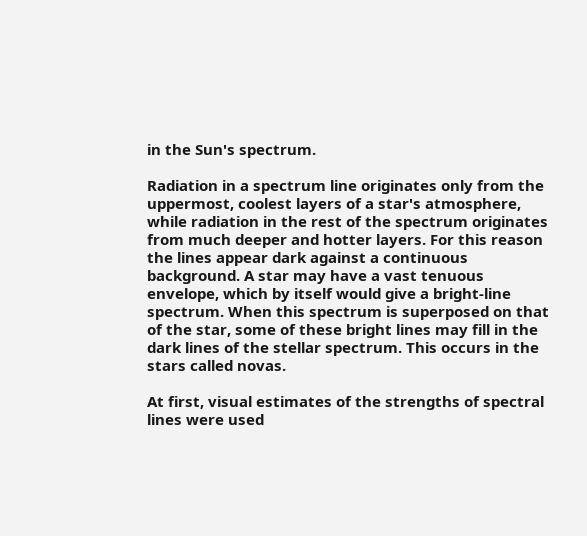in the Sun's spectrum.

Radiation in a spectrum line originates only from the uppermost, coolest layers of a star's atmosphere, while radiation in the rest of the spectrum originates from much deeper and hotter layers. For this reason the lines appear dark against a continuous background. A star may have a vast tenuous envelope, which by itself would give a bright-line spectrum. When this spectrum is superposed on that of the star, some of these bright lines may fill in the dark lines of the stellar spectrum. This occurs in the stars called novas.

At first, visual estimates of the strengths of spectral lines were used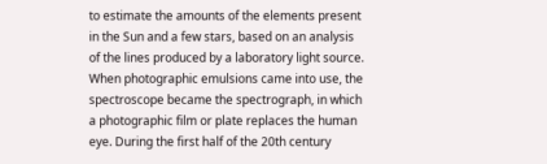to estimate the amounts of the elements present in the Sun and a few stars, based on an analysis of the lines produced by a laboratory light source. When photographic emulsions came into use, the spectroscope became the spectrograph, in which a photographic film or plate replaces the human eye. During the first half of the 20th century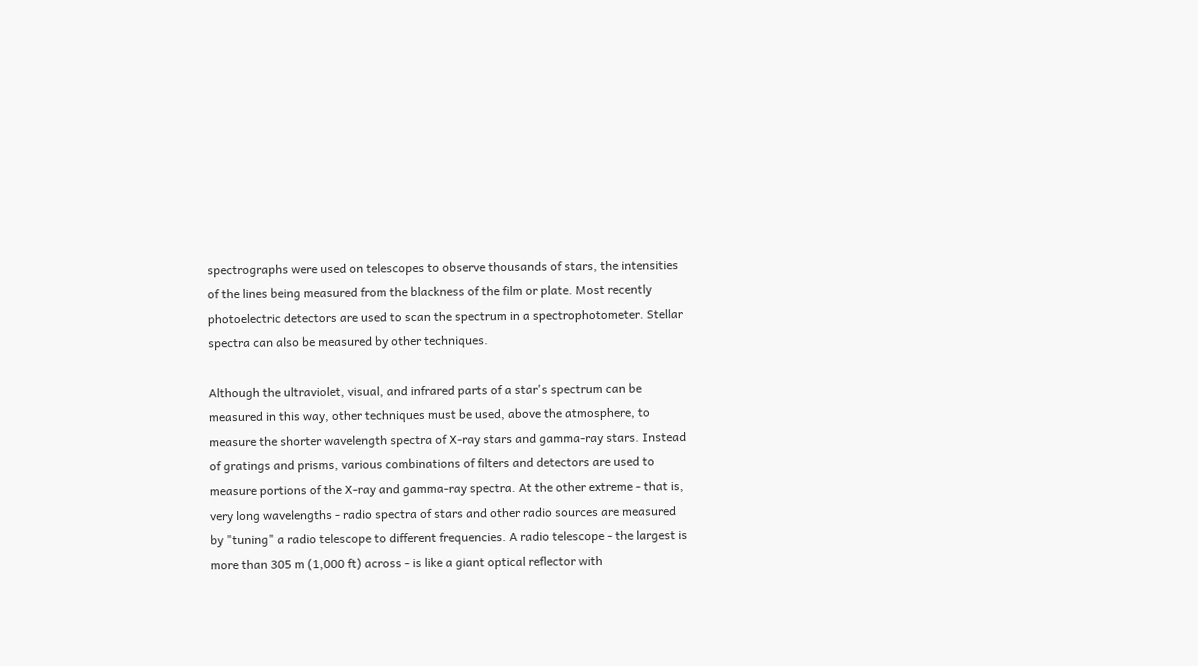spectrographs were used on telescopes to observe thousands of stars, the intensities of the lines being measured from the blackness of the film or plate. Most recently photoelectric detectors are used to scan the spectrum in a spectrophotometer. Stellar spectra can also be measured by other techniques.

Although the ultraviolet, visual, and infrared parts of a star's spectrum can be measured in this way, other techniques must be used, above the atmosphere, to measure the shorter wavelength spectra of X-ray stars and gamma-ray stars. Instead of gratings and prisms, various combinations of filters and detectors are used to measure portions of the X-ray and gamma-ray spectra. At the other extreme - that is, very long wavelengths - radio spectra of stars and other radio sources are measured by "tuning" a radio telescope to different frequencies. A radio telescope - the largest is more than 305 m (1,000 ft) across - is like a giant optical reflector with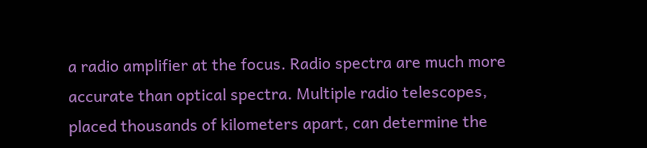a radio amplifier at the focus. Radio spectra are much more accurate than optical spectra. Multiple radio telescopes, placed thousands of kilometers apart, can determine the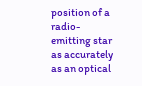position of a radio-emitting star as accurately as an optical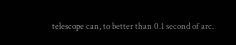telescope can, to better than 0.1 second of arc.